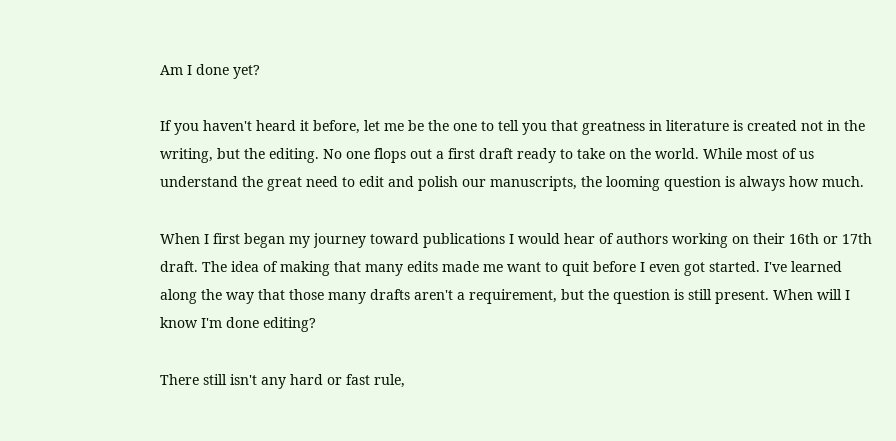Am I done yet?

If you haven't heard it before, let me be the one to tell you that greatness in literature is created not in the writing, but the editing. No one flops out a first draft ready to take on the world. While most of us understand the great need to edit and polish our manuscripts, the looming question is always how much.

When I first began my journey toward publications I would hear of authors working on their 16th or 17th draft. The idea of making that many edits made me want to quit before I even got started. I've learned along the way that those many drafts aren't a requirement, but the question is still present. When will I know I'm done editing?

There still isn't any hard or fast rule,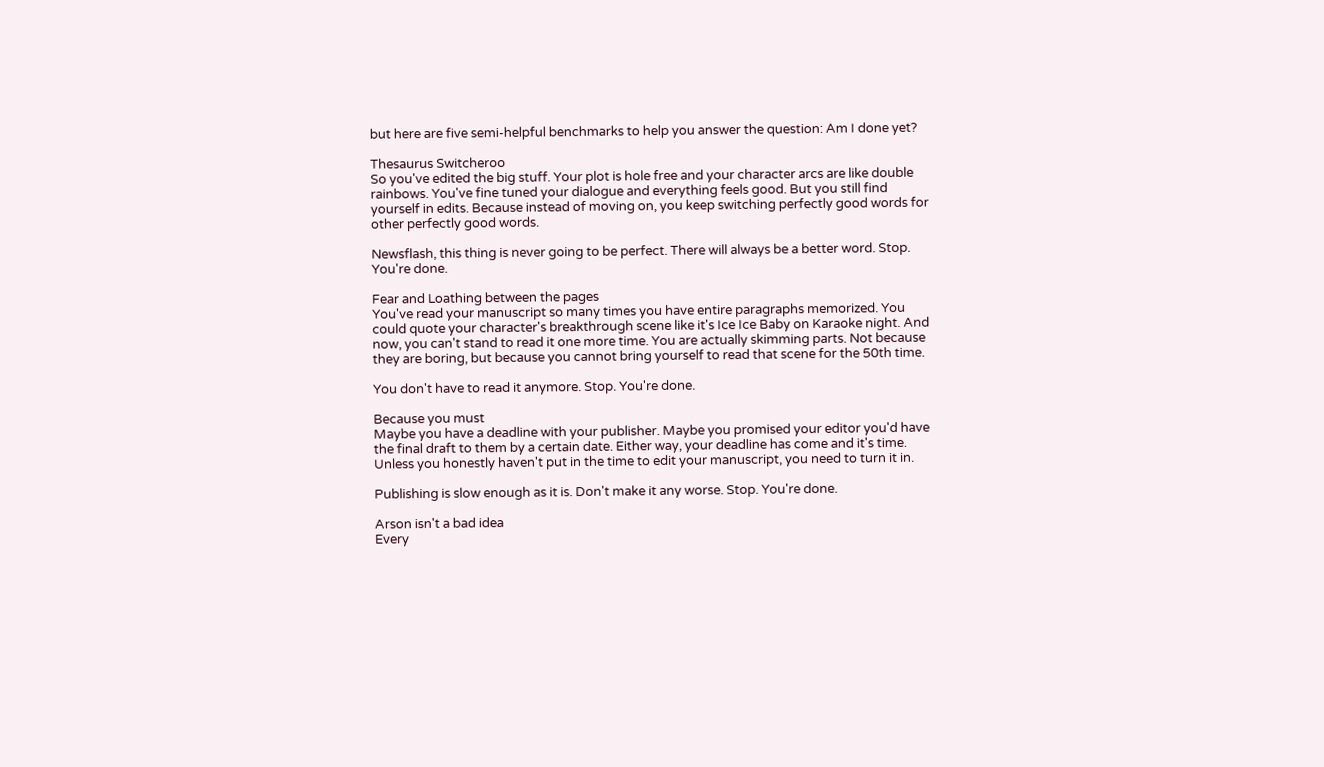but here are five semi-helpful benchmarks to help you answer the question: Am I done yet?

Thesaurus Switcheroo
So you've edited the big stuff. Your plot is hole free and your character arcs are like double rainbows. You've fine tuned your dialogue and everything feels good. But you still find yourself in edits. Because instead of moving on, you keep switching perfectly good words for other perfectly good words.

Newsflash, this thing is never going to be perfect. There will always be a better word. Stop. You're done.

Fear and Loathing between the pages
You've read your manuscript so many times you have entire paragraphs memorized. You could quote your character's breakthrough scene like it's Ice Ice Baby on Karaoke night. And now, you can't stand to read it one more time. You are actually skimming parts. Not because they are boring, but because you cannot bring yourself to read that scene for the 50th time.

You don't have to read it anymore. Stop. You're done.

Because you must
Maybe you have a deadline with your publisher. Maybe you promised your editor you'd have the final draft to them by a certain date. Either way, your deadline has come and it's time. Unless you honestly haven't put in the time to edit your manuscript, you need to turn it in.

Publishing is slow enough as it is. Don't make it any worse. Stop. You're done.

Arson isn't a bad idea
Every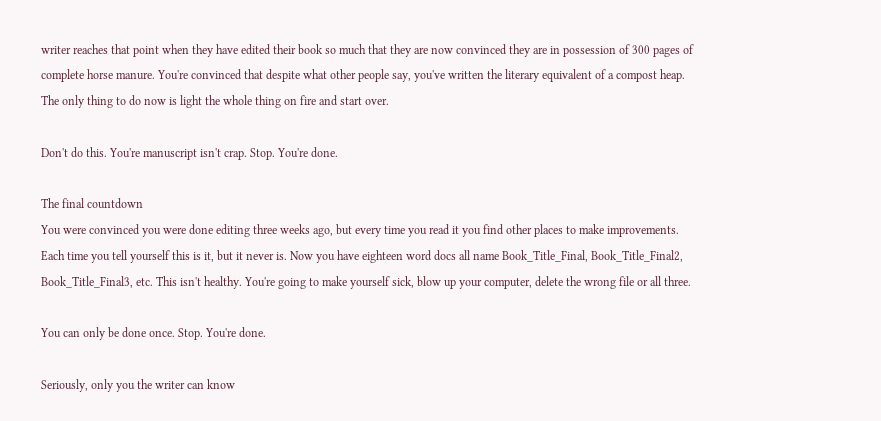writer reaches that point when they have edited their book so much that they are now convinced they are in possession of 300 pages of complete horse manure. You're convinced that despite what other people say, you've written the literary equivalent of a compost heap. The only thing to do now is light the whole thing on fire and start over.

Don't do this. You're manuscript isn't crap. Stop. You're done.

The final countdown
You were convinced you were done editing three weeks ago, but every time you read it you find other places to make improvements. Each time you tell yourself this is it, but it never is. Now you have eighteen word docs all name Book_Title_Final, Book_Title_Final2, Book_Title_Final3, etc. This isn't healthy. You're going to make yourself sick, blow up your computer, delete the wrong file or all three.

You can only be done once. Stop. You're done.

Seriously, only you the writer can know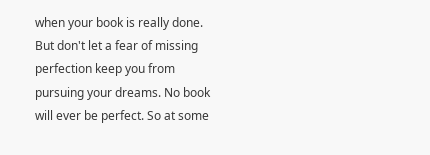when your book is really done. But don't let a fear of missing perfection keep you from pursuing your dreams. No book will ever be perfect. So at some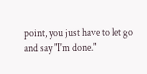point, you just have to let go and say "I'm done."